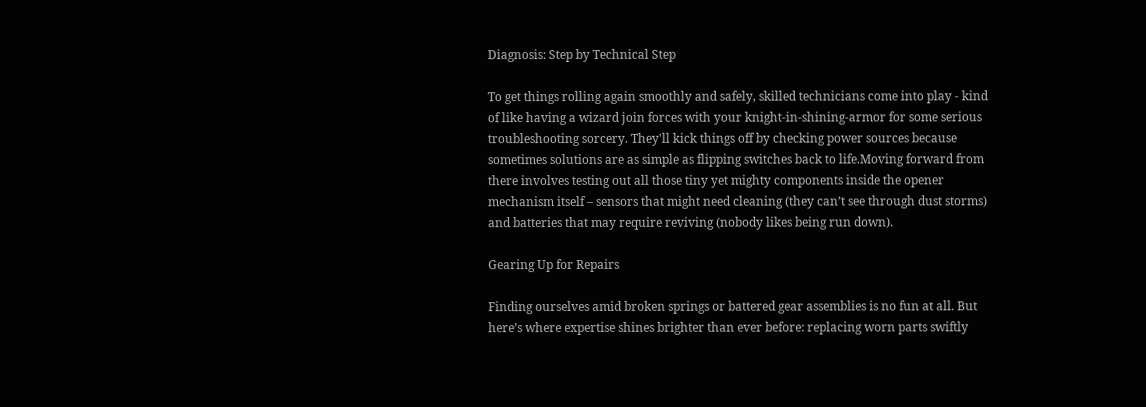Diagnosis: Step by Technical Step

To get things rolling again smoothly and safely, skilled technicians come into play - kind of like having a wizard join forces with your knight-in-shining-armor for some serious troubleshooting sorcery. They'll kick things off by checking power sources because sometimes solutions are as simple as flipping switches back to life.Moving forward from there involves testing out all those tiny yet mighty components inside the opener mechanism itself – sensors that might need cleaning (they can’t see through dust storms) and batteries that may require reviving (nobody likes being run down).

Gearing Up for Repairs

Finding ourselves amid broken springs or battered gear assemblies is no fun at all. But here’s where expertise shines brighter than ever before: replacing worn parts swiftly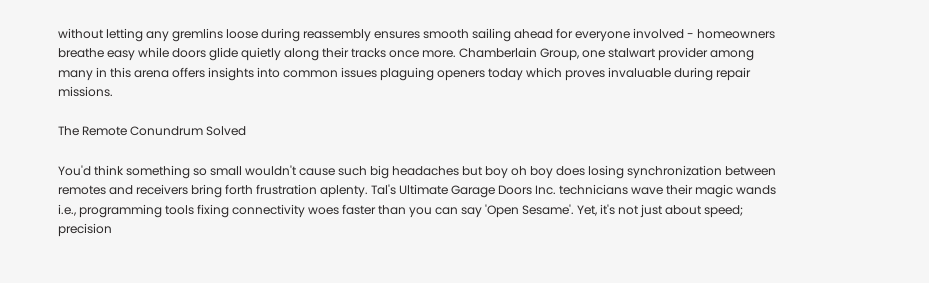without letting any gremlins loose during reassembly ensures smooth sailing ahead for everyone involved - homeowners breathe easy while doors glide quietly along their tracks once more. Chamberlain Group, one stalwart provider among many in this arena offers insights into common issues plaguing openers today which proves invaluable during repair missions.

The Remote Conundrum Solved

You'd think something so small wouldn't cause such big headaches but boy oh boy does losing synchronization between remotes and receivers bring forth frustration aplenty. Tal's Ultimate Garage Doors Inc. technicians wave their magic wands i.e., programming tools fixing connectivity woes faster than you can say 'Open Sesame'. Yet, it's not just about speed; precision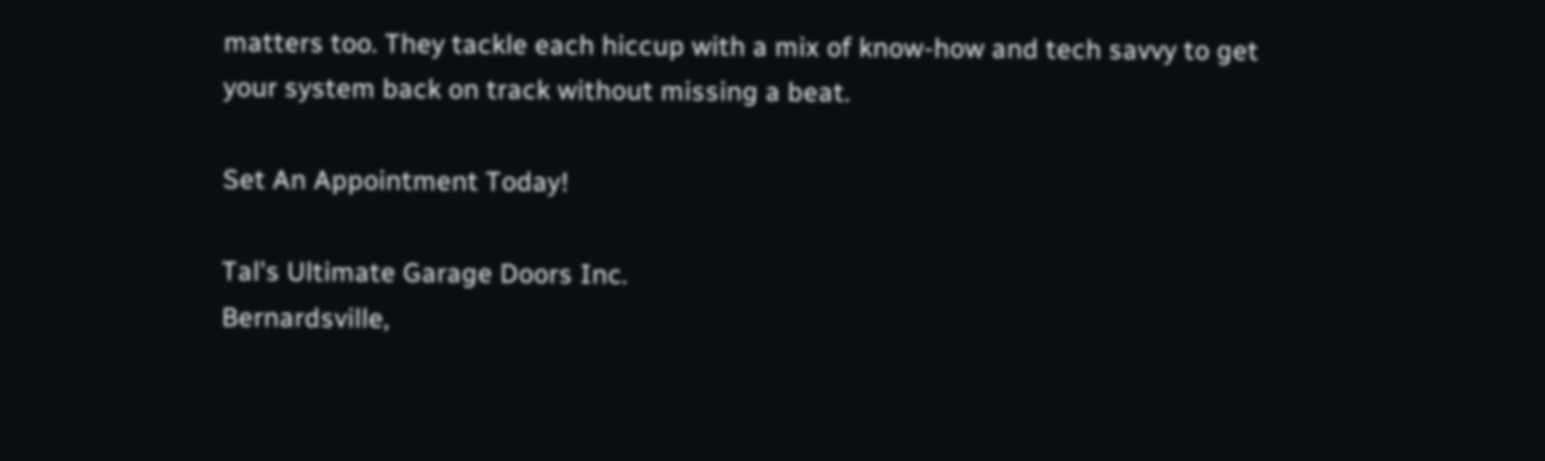matters too. They tackle each hiccup with a mix of know-how and tech savvy to get your system back on track without missing a beat.

Set An Appointment Today!

Tal's Ultimate Garage Doors Inc.
Bernardsville,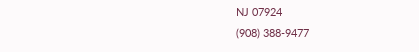NJ 07924
(908) 388-9477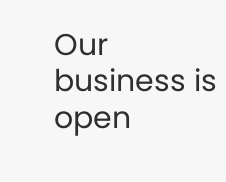Our business is open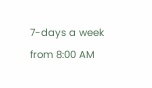7-days a week from 8:00 AM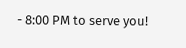- 8:00 PM to serve you!